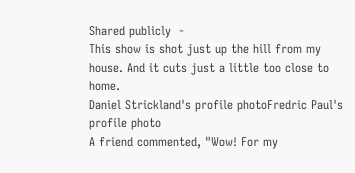Shared publicly  -
This show is shot just up the hill from my house. And it cuts just a little too close to home.
Daniel Strickland's profile photoFredric Paul's profile photo
A friend commented, "Wow! For my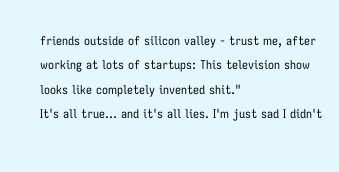friends outside of silicon valley - trust me, after working at lots of startups: This television show looks like completely invented shit."
It's all true... and it's all lies. I'm just sad I didn't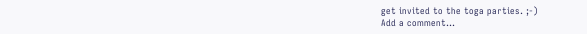get invited to the toga parties. ;-)
Add a comment...